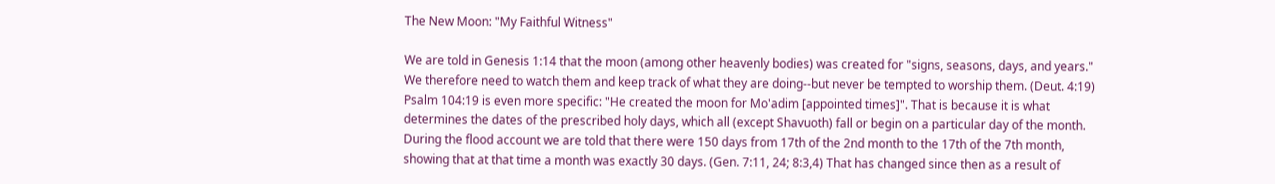The New Moon: "My Faithful Witness"

We are told in Genesis 1:14 that the moon (among other heavenly bodies) was created for "signs, seasons, days, and years." We therefore need to watch them and keep track of what they are doing--but never be tempted to worship them. (Deut. 4:19) Psalm 104:19 is even more specific: "He created the moon for Mo'adim [appointed times]". That is because it is what determines the dates of the prescribed holy days, which all (except Shavuoth) fall or begin on a particular day of the month. During the flood account we are told that there were 150 days from 17th of the 2nd month to the 17th of the 7th month, showing that at that time a month was exactly 30 days. (Gen. 7:11, 24; 8:3,4) That has changed since then as a result of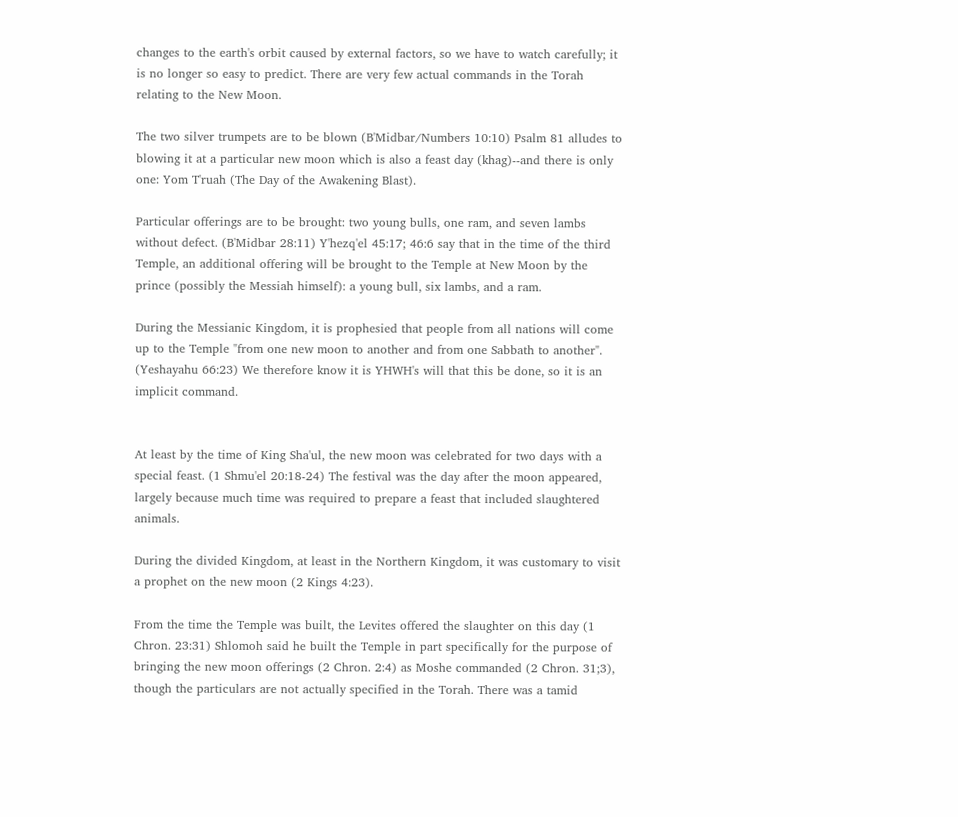changes to the earth's orbit caused by external factors, so we have to watch carefully; it is no longer so easy to predict. There are very few actual commands in the Torah relating to the New Moon.

The two silver trumpets are to be blown (B'Midbar/Numbers 10:10) Psalm 81 alludes to blowing it at a particular new moon which is also a feast day (khag)--and there is only one: Yom T'ruah (The Day of the Awakening Blast).

Particular offerings are to be brought: two young bulls, one ram, and seven lambs without defect. (B'Midbar 28:11) Y'hezq'el 45:17; 46:6 say that in the time of the third Temple, an additional offering will be brought to the Temple at New Moon by the prince (possibly the Messiah himself): a young bull, six lambs, and a ram.

During the Messianic Kingdom, it is prophesied that people from all nations will come up to the Temple "from one new moon to another and from one Sabbath to another". (Yeshayahu 66:23) We therefore know it is YHWH's will that this be done, so it is an implicit command.


At least by the time of King Sha'ul, the new moon was celebrated for two days with a special feast. (1 Shmu'el 20:18-24) The festival was the day after the moon appeared, largely because much time was required to prepare a feast that included slaughtered animals.

During the divided Kingdom, at least in the Northern Kingdom, it was customary to visit a prophet on the new moon (2 Kings 4:23).

From the time the Temple was built, the Levites offered the slaughter on this day (1 Chron. 23:31) Shlomoh said he built the Temple in part specifically for the purpose of bringing the new moon offerings (2 Chron. 2:4) as Moshe commanded (2 Chron. 31;3), though the particulars are not actually specified in the Torah. There was a tamid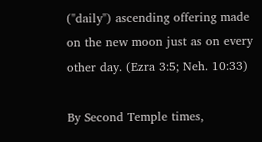("daily") ascending offering made on the new moon just as on every other day. (Ezra 3:5; Neh. 10:33)

By Second Temple times,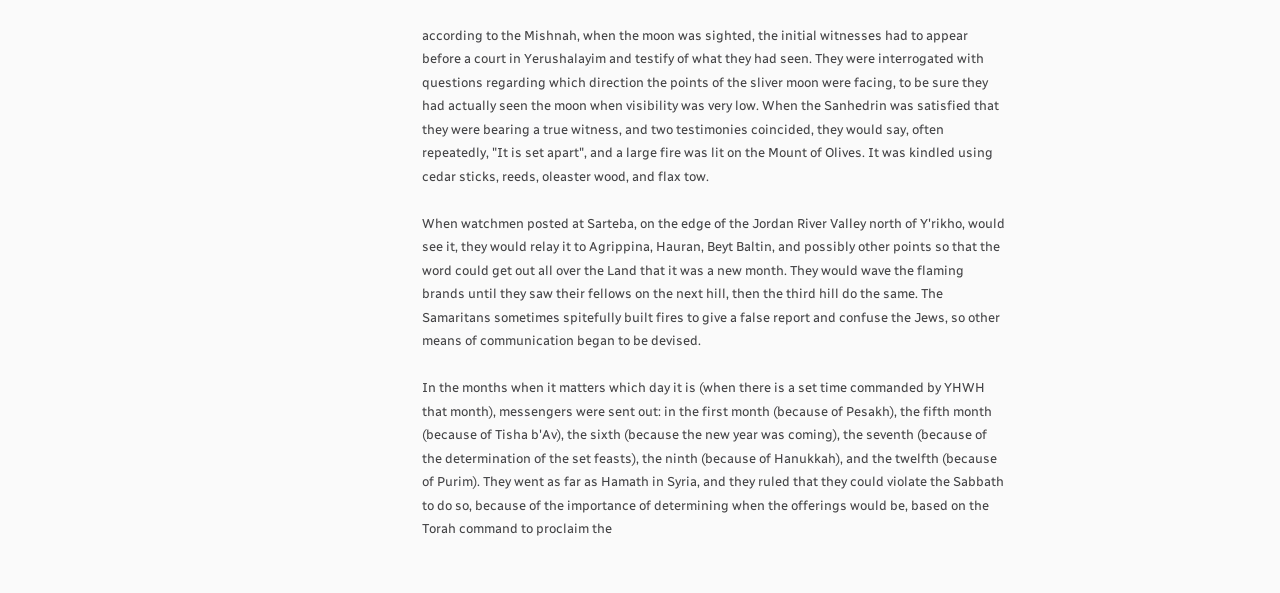according to the Mishnah, when the moon was sighted, the initial witnesses had to appear before a court in Yerushalayim and testify of what they had seen. They were interrogated with questions regarding which direction the points of the sliver moon were facing, to be sure they had actually seen the moon when visibility was very low. When the Sanhedrin was satisfied that they were bearing a true witness, and two testimonies coincided, they would say, often repeatedly, "It is set apart", and a large fire was lit on the Mount of Olives. It was kindled using cedar sticks, reeds, oleaster wood, and flax tow.

When watchmen posted at Sarteba, on the edge of the Jordan River Valley north of Y'rikho, would see it, they would relay it to Agrippina, Hauran, Beyt Baltin, and possibly other points so that the word could get out all over the Land that it was a new month. They would wave the flaming brands until they saw their fellows on the next hill, then the third hill do the same. The Samaritans sometimes spitefully built fires to give a false report and confuse the Jews, so other means of communication began to be devised.

In the months when it matters which day it is (when there is a set time commanded by YHWH that month), messengers were sent out: in the first month (because of Pesakh), the fifth month (because of Tisha b'Av), the sixth (because the new year was coming), the seventh (because of the determination of the set feasts), the ninth (because of Hanukkah), and the twelfth (because of Purim). They went as far as Hamath in Syria, and they ruled that they could violate the Sabbath to do so, because of the importance of determining when the offerings would be, based on the Torah command to proclaim the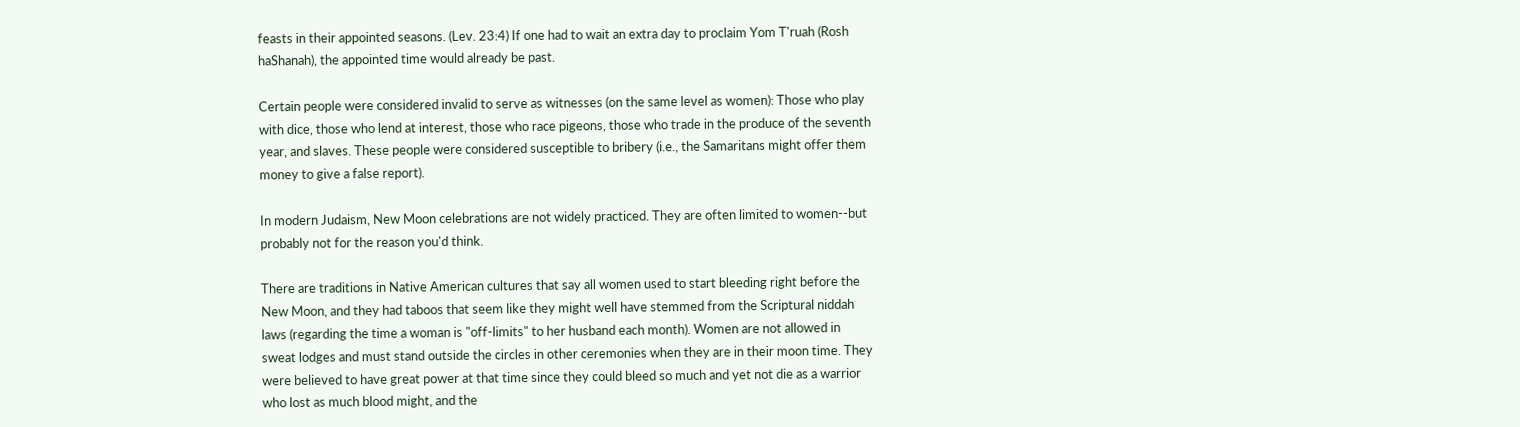feasts in their appointed seasons. (Lev. 23:4) If one had to wait an extra day to proclaim Yom T'ruah (Rosh haShanah), the appointed time would already be past.

Certain people were considered invalid to serve as witnesses (on the same level as women): Those who play with dice, those who lend at interest, those who race pigeons, those who trade in the produce of the seventh year, and slaves. These people were considered susceptible to bribery (i.e., the Samaritans might offer them money to give a false report).

In modern Judaism, New Moon celebrations are not widely practiced. They are often limited to women--but probably not for the reason you'd think.

There are traditions in Native American cultures that say all women used to start bleeding right before the New Moon, and they had taboos that seem like they might well have stemmed from the Scriptural niddah laws (regarding the time a woman is "off-limits" to her husband each month). Women are not allowed in sweat lodges and must stand outside the circles in other ceremonies when they are in their moon time. They were believed to have great power at that time since they could bleed so much and yet not die as a warrior who lost as much blood might, and the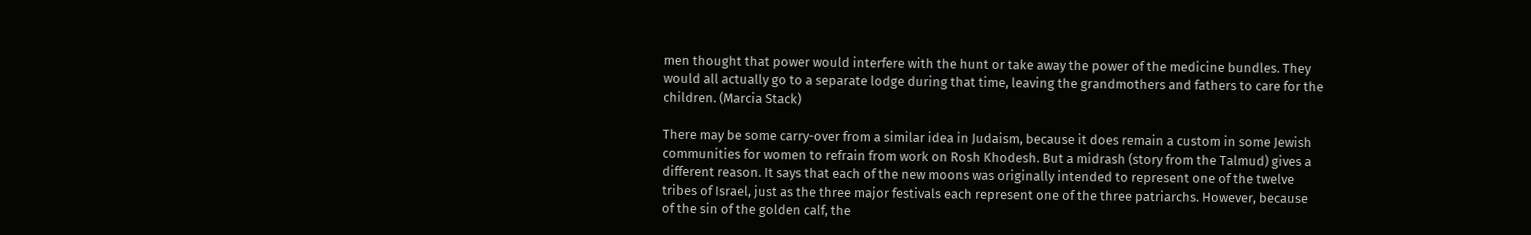men thought that power would interfere with the hunt or take away the power of the medicine bundles. They would all actually go to a separate lodge during that time, leaving the grandmothers and fathers to care for the children. (Marcia Stack)

There may be some carry-over from a similar idea in Judaism, because it does remain a custom in some Jewish communities for women to refrain from work on Rosh Khodesh. But a midrash (story from the Talmud) gives a different reason. It says that each of the new moons was originally intended to represent one of the twelve tribes of Israel, just as the three major festivals each represent one of the three patriarchs. However, because of the sin of the golden calf, the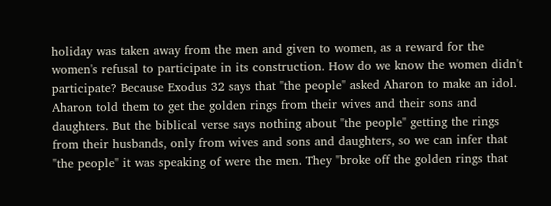holiday was taken away from the men and given to women, as a reward for the women's refusal to participate in its construction. How do we know the women didn't participate? Because Exodus 32 says that "the people" asked Aharon to make an idol. Aharon told them to get the golden rings from their wives and their sons and daughters. But the biblical verse says nothing about "the people" getting the rings from their husbands, only from wives and sons and daughters, so we can infer that "the people" it was speaking of were the men. They "broke off the golden rings that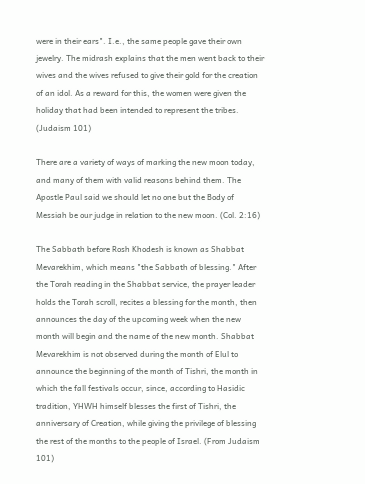were in their ears". I.e., the same people gave their own jewelry. The midrash explains that the men went back to their wives and the wives refused to give their gold for the creation of an idol. As a reward for this, the women were given the holiday that had been intended to represent the tribes. (Judaism 101)

There are a variety of ways of marking the new moon today, and many of them with valid reasons behind them. The Apostle Paul said we should let no one but the Body of Messiah be our judge in relation to the new moon. (Col. 2:16)

The Sabbath before Rosh Khodesh is known as Shabbat Mevarekhim, which means "the Sabbath of blessing." After the Torah reading in the Shabbat service, the prayer leader holds the Torah scroll, recites a blessing for the month, then announces the day of the upcoming week when the new month will begin and the name of the new month. Shabbat Mevarekhim is not observed during the month of Elul to announce the beginning of the month of Tishri, the month in which the fall festivals occur, since, according to Hasidic tradition, YHWH himself blesses the first of Tishri, the anniversary of Creation, while giving the privilege of blessing the rest of the months to the people of Israel. (From Judaism 101)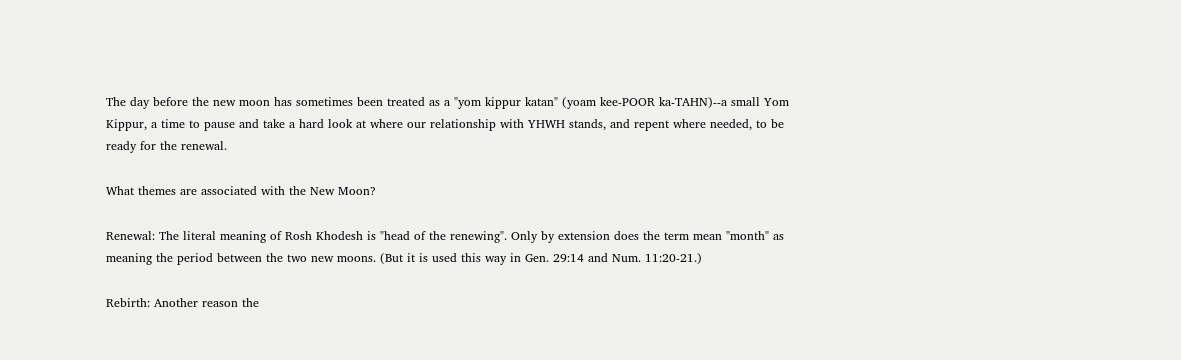The day before the new moon has sometimes been treated as a "yom kippur katan" (yoam kee-POOR ka-TAHN)--a small Yom Kippur, a time to pause and take a hard look at where our relationship with YHWH stands, and repent where needed, to be ready for the renewal.

What themes are associated with the New Moon?

Renewal: The literal meaning of Rosh Khodesh is "head of the renewing". Only by extension does the term mean "month" as meaning the period between the two new moons. (But it is used this way in Gen. 29:14 and Num. 11:20-21.)

Rebirth: Another reason the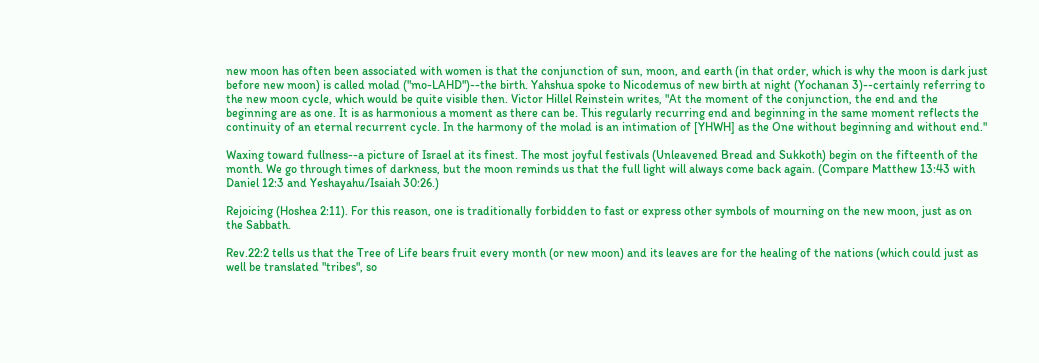new moon has often been associated with women is that the conjunction of sun, moon, and earth (in that order, which is why the moon is dark just before new moon) is called molad ("mo-LAHD")--the birth. Yahshua spoke to Nicodemus of new birth at night (Yochanan 3)--certainly referring to the new moon cycle, which would be quite visible then. Victor Hillel Reinstein writes, "At the moment of the conjunction, the end and the beginning are as one. It is as harmonious a moment as there can be. This regularly recurring end and beginning in the same moment reflects the continuity of an eternal recurrent cycle. In the harmony of the molad is an intimation of [YHWH] as the One without beginning and without end."

Waxing toward fullness--a picture of Israel at its finest. The most joyful festivals (Unleavened Bread and Sukkoth) begin on the fifteenth of the month. We go through times of darkness, but the moon reminds us that the full light will always come back again. (Compare Matthew 13:43 with Daniel 12:3 and Yeshayahu/Isaiah 30:26.)

Rejoicing (Hoshea 2:11). For this reason, one is traditionally forbidden to fast or express other symbols of mourning on the new moon, just as on the Sabbath.

Rev.22:2 tells us that the Tree of Life bears fruit every month (or new moon) and its leaves are for the healing of the nations (which could just as well be translated "tribes", so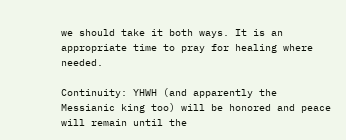we should take it both ways. It is an appropriate time to pray for healing where needed.

Continuity: YHWH (and apparently the Messianic king too) will be honored and peace will remain until the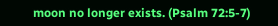moon no longer exists. (Psalm 72:5-7)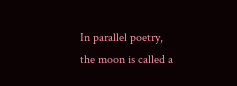In parallel poetry, the moon is called a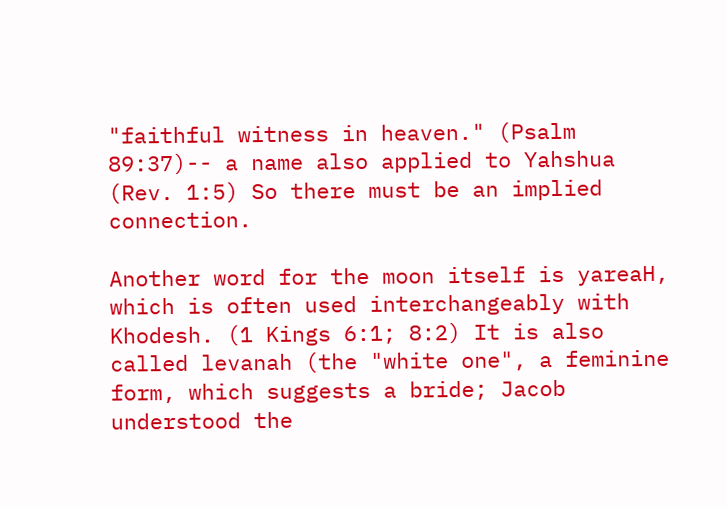"faithful witness in heaven." (Psalm 89:37)-- a name also applied to Yahshua (Rev. 1:5) So there must be an implied connection.

Another word for the moon itself is yareaH, which is often used interchangeably with Khodesh. (1 Kings 6:1; 8:2) It is also called levanah (the "white one", a feminine form, which suggests a bride; Jacob understood the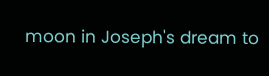moon in Joseph's dream to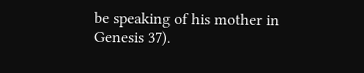be speaking of his mother in Genesis 37).